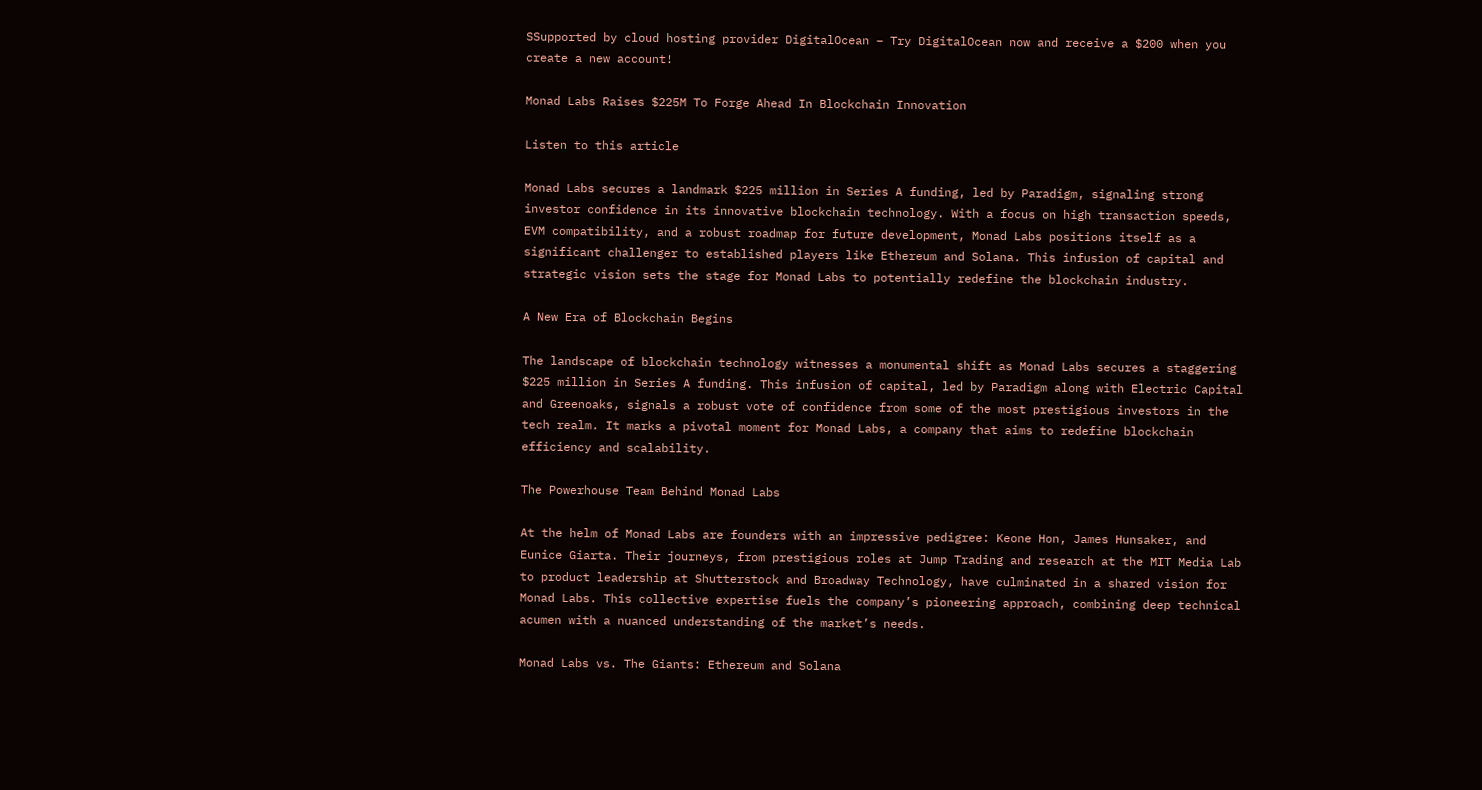SSupported by cloud hosting provider DigitalOcean – Try DigitalOcean now and receive a $200 when you create a new account!

Monad Labs Raises $225M To Forge Ahead In Blockchain Innovation

Listen to this article

Monad Labs secures a landmark $225 million in Series A funding, led by Paradigm, signaling strong investor confidence in its innovative blockchain technology. With a focus on high transaction speeds, EVM compatibility, and a robust roadmap for future development, Monad Labs positions itself as a significant challenger to established players like Ethereum and Solana. This infusion of capital and strategic vision sets the stage for Monad Labs to potentially redefine the blockchain industry.

A New Era of Blockchain Begins

The landscape of blockchain technology witnesses a monumental shift as Monad Labs secures a staggering $225 million in Series A funding. This infusion of capital, led by Paradigm along with Electric Capital and Greenoaks, signals a robust vote of confidence from some of the most prestigious investors in the tech realm. It marks a pivotal moment for Monad Labs, a company that aims to redefine blockchain efficiency and scalability.

The Powerhouse Team Behind Monad Labs

At the helm of Monad Labs are founders with an impressive pedigree: Keone Hon, James Hunsaker, and Eunice Giarta. Their journeys, from prestigious roles at Jump Trading and research at the MIT Media Lab to product leadership at Shutterstock and Broadway Technology, have culminated in a shared vision for Monad Labs. This collective expertise fuels the company’s pioneering approach, combining deep technical acumen with a nuanced understanding of the market’s needs.

Monad Labs vs. The Giants: Ethereum and Solana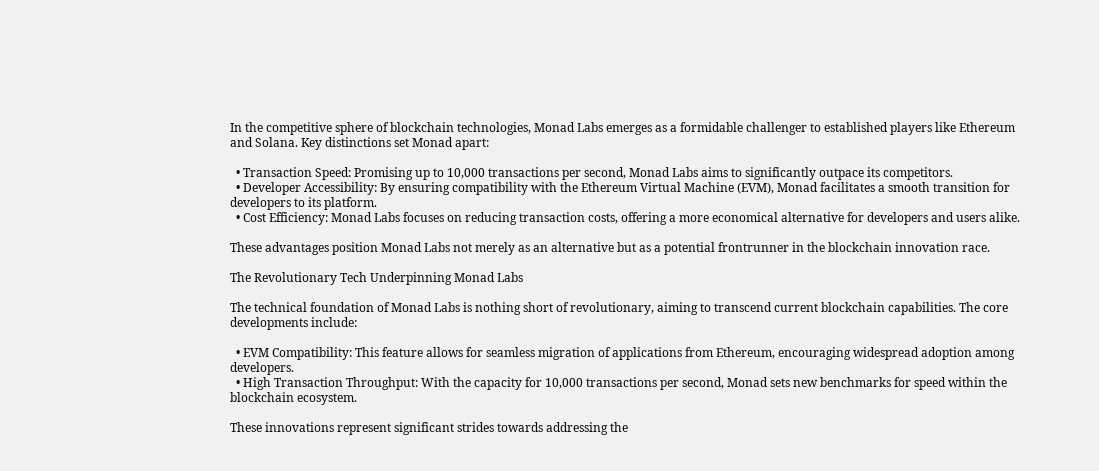In the competitive sphere of blockchain technologies, Monad Labs emerges as a formidable challenger to established players like Ethereum and Solana. Key distinctions set Monad apart:

  • Transaction Speed: Promising up to 10,000 transactions per second, Monad Labs aims to significantly outpace its competitors.
  • Developer Accessibility: By ensuring compatibility with the Ethereum Virtual Machine (EVM), Monad facilitates a smooth transition for developers to its platform.
  • Cost Efficiency: Monad Labs focuses on reducing transaction costs, offering a more economical alternative for developers and users alike.

These advantages position Monad Labs not merely as an alternative but as a potential frontrunner in the blockchain innovation race.

The Revolutionary Tech Underpinning Monad Labs

The technical foundation of Monad Labs is nothing short of revolutionary, aiming to transcend current blockchain capabilities. The core developments include:

  • EVM Compatibility: This feature allows for seamless migration of applications from Ethereum, encouraging widespread adoption among developers.
  • High Transaction Throughput: With the capacity for 10,000 transactions per second, Monad sets new benchmarks for speed within the blockchain ecosystem.

These innovations represent significant strides towards addressing the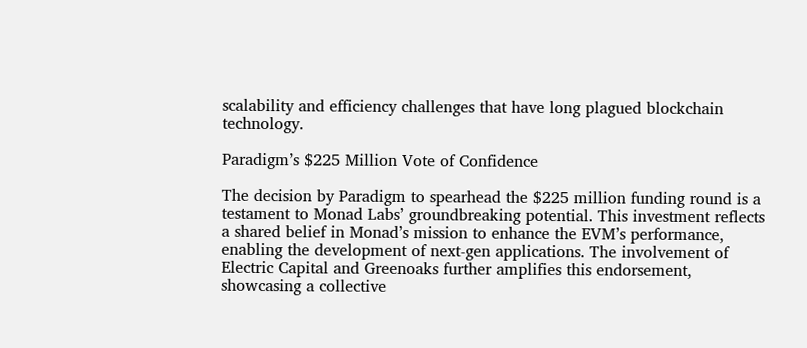scalability and efficiency challenges that have long plagued blockchain technology.

Paradigm’s $225 Million Vote of Confidence

The decision by Paradigm to spearhead the $225 million funding round is a testament to Monad Labs’ groundbreaking potential. This investment reflects a shared belief in Monad’s mission to enhance the EVM’s performance, enabling the development of next-gen applications. The involvement of Electric Capital and Greenoaks further amplifies this endorsement, showcasing a collective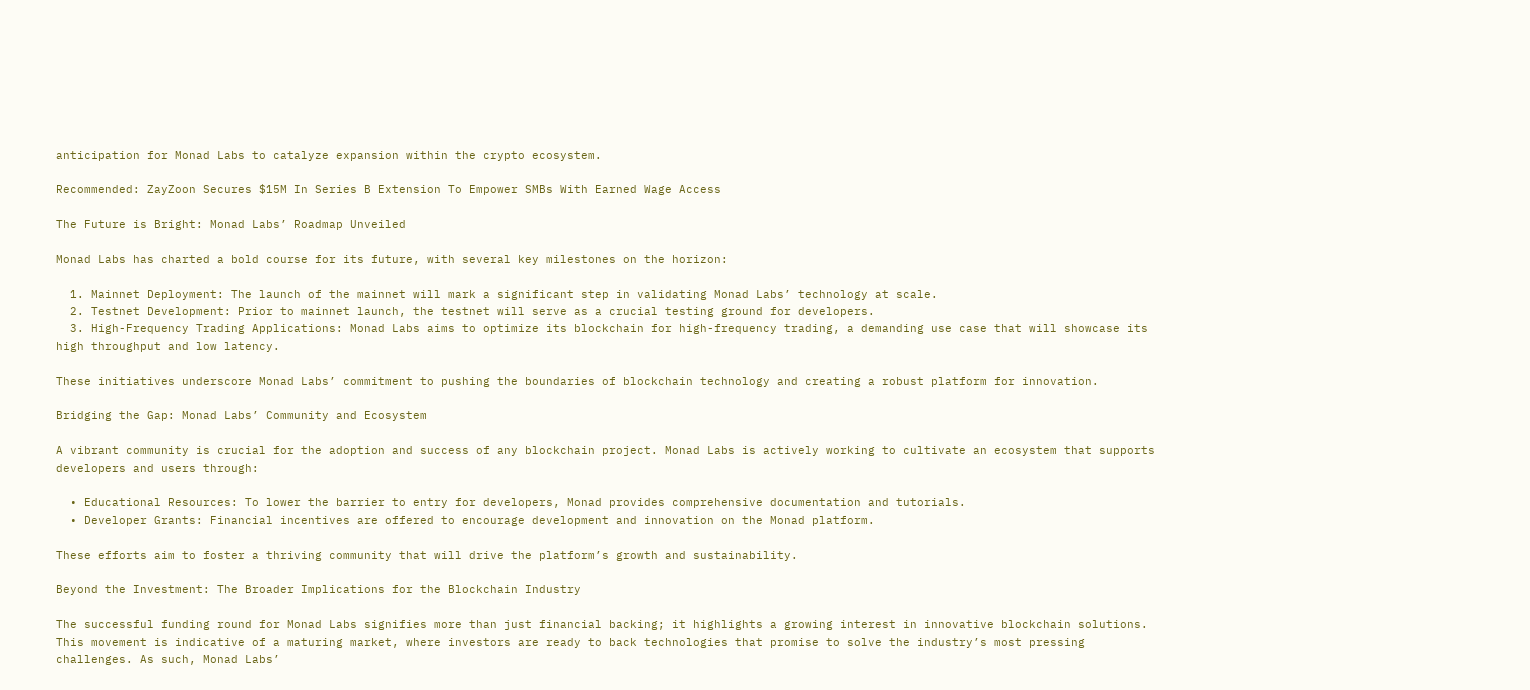anticipation for Monad Labs to catalyze expansion within the crypto ecosystem.

Recommended: ZayZoon Secures $15M In Series B Extension To Empower SMBs With Earned Wage Access

The Future is Bright: Monad Labs’ Roadmap Unveiled

Monad Labs has charted a bold course for its future, with several key milestones on the horizon:

  1. Mainnet Deployment: The launch of the mainnet will mark a significant step in validating Monad Labs’ technology at scale.
  2. Testnet Development: Prior to mainnet launch, the testnet will serve as a crucial testing ground for developers.
  3. High-Frequency Trading Applications: Monad Labs aims to optimize its blockchain for high-frequency trading, a demanding use case that will showcase its high throughput and low latency.

These initiatives underscore Monad Labs’ commitment to pushing the boundaries of blockchain technology and creating a robust platform for innovation.

Bridging the Gap: Monad Labs’ Community and Ecosystem

A vibrant community is crucial for the adoption and success of any blockchain project. Monad Labs is actively working to cultivate an ecosystem that supports developers and users through:

  • Educational Resources: To lower the barrier to entry for developers, Monad provides comprehensive documentation and tutorials.
  • Developer Grants: Financial incentives are offered to encourage development and innovation on the Monad platform.

These efforts aim to foster a thriving community that will drive the platform’s growth and sustainability.

Beyond the Investment: The Broader Implications for the Blockchain Industry

The successful funding round for Monad Labs signifies more than just financial backing; it highlights a growing interest in innovative blockchain solutions. This movement is indicative of a maturing market, where investors are ready to back technologies that promise to solve the industry’s most pressing challenges. As such, Monad Labs’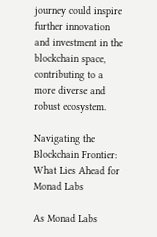journey could inspire further innovation and investment in the blockchain space, contributing to a more diverse and robust ecosystem.

Navigating the Blockchain Frontier: What Lies Ahead for Monad Labs

As Monad Labs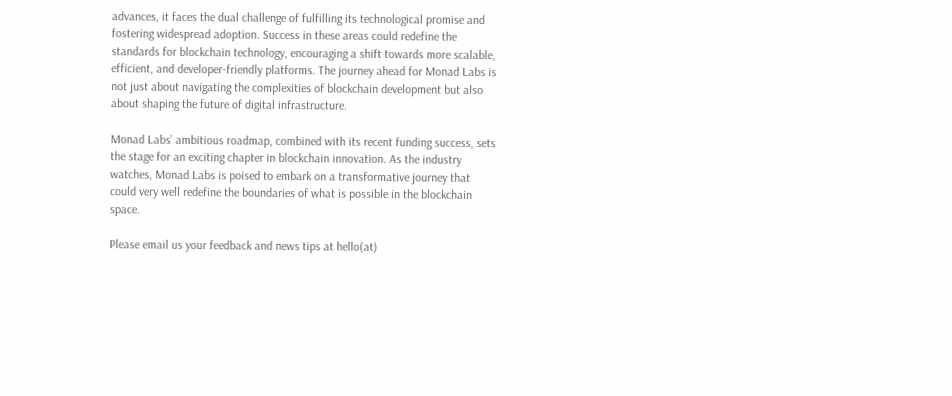advances, it faces the dual challenge of fulfilling its technological promise and fostering widespread adoption. Success in these areas could redefine the standards for blockchain technology, encouraging a shift towards more scalable, efficient, and developer-friendly platforms. The journey ahead for Monad Labs is not just about navigating the complexities of blockchain development but also about shaping the future of digital infrastructure.

Monad Labs’ ambitious roadmap, combined with its recent funding success, sets the stage for an exciting chapter in blockchain innovation. As the industry watches, Monad Labs is poised to embark on a transformative journey that could very well redefine the boundaries of what is possible in the blockchain space.

Please email us your feedback and news tips at hello(at)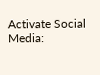Activate Social Media: